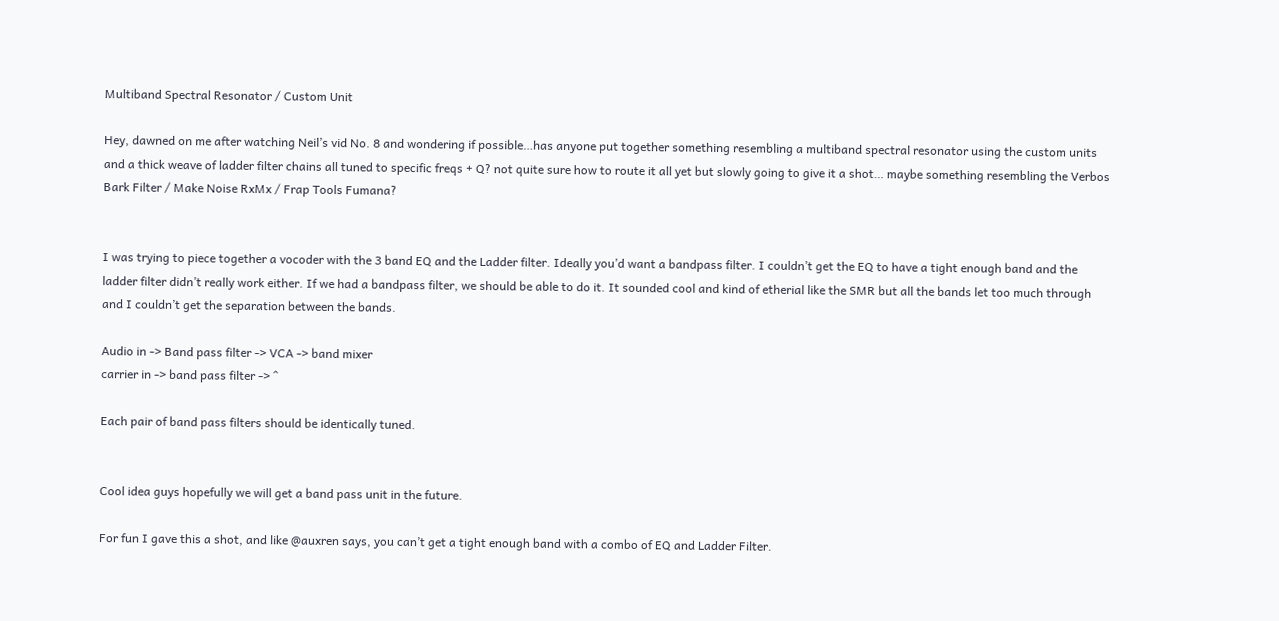Multiband Spectral Resonator / Custom Unit

Hey, dawned on me after watching Neil’s vid No. 8 and wondering if possible…has anyone put together something resembling a multiband spectral resonator using the custom units and a thick weave of ladder filter chains all tuned to specific freqs + Q? not quite sure how to route it all yet but slowly going to give it a shot… maybe something resembling the Verbos Bark Filter / Make Noise RxMx / Frap Tools Fumana?


I was trying to piece together a vocoder with the 3 band EQ and the Ladder filter. Ideally you’d want a bandpass filter. I couldn’t get the EQ to have a tight enough band and the ladder filter didn’t really work either. If we had a bandpass filter, we should be able to do it. It sounded cool and kind of etherial like the SMR but all the bands let too much through and I couldn’t get the separation between the bands.

Audio in -> Band pass filter -> VCA -> band mixer
carrier in -> band pass filter -> ^

Each pair of band pass filters should be identically tuned.


Cool idea guys hopefully we will get a band pass unit in the future.

For fun I gave this a shot, and like @auxren says, you can’t get a tight enough band with a combo of EQ and Ladder Filter.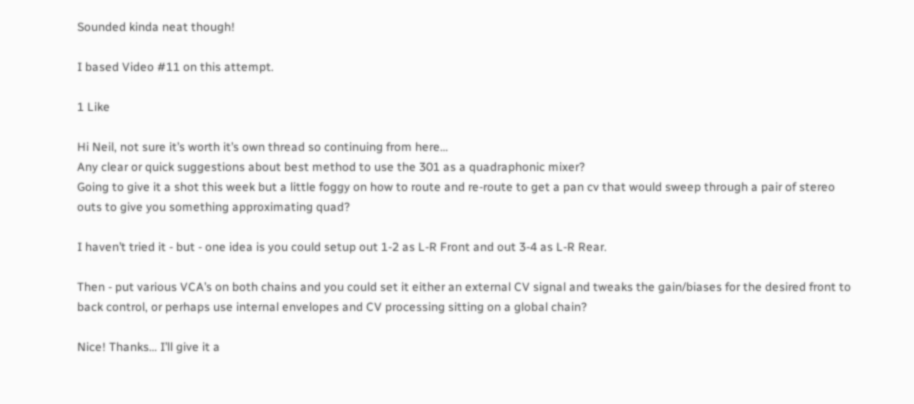Sounded kinda neat though!

I based Video #11 on this attempt.

1 Like

Hi Neil, not sure it’s worth it’s own thread so continuing from here…
Any clear or quick suggestions about best method to use the 301 as a quadraphonic mixer?
Going to give it a shot this week but a little foggy on how to route and re-route to get a pan cv that would sweep through a pair of stereo outs to give you something approximating quad?

I haven’t tried it - but - one idea is you could setup out 1-2 as L-R Front and out 3-4 as L-R Rear.

Then - put various VCA’s on both chains and you could set it either an external CV signal and tweaks the gain/biases for the desired front to back control, or perhaps use internal envelopes and CV processing sitting on a global chain?

Nice! Thanks… I’ll give it a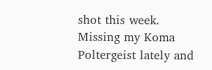shot this week. Missing my Koma Poltergeist lately and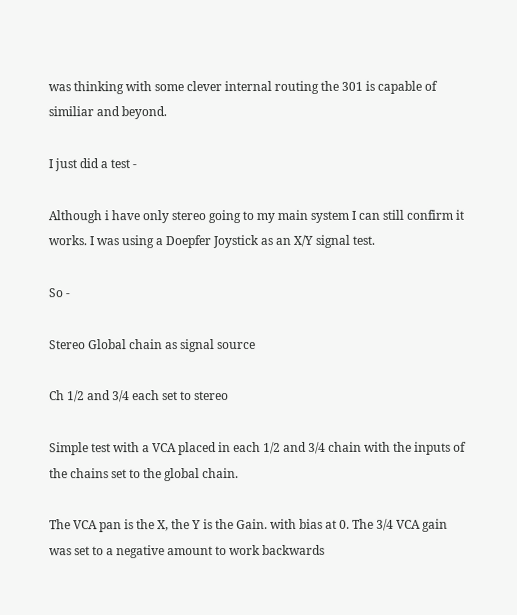was thinking with some clever internal routing the 301 is capable of similiar and beyond.

I just did a test -

Although i have only stereo going to my main system I can still confirm it works. I was using a Doepfer Joystick as an X/Y signal test.

So -

Stereo Global chain as signal source

Ch 1/2 and 3/4 each set to stereo

Simple test with a VCA placed in each 1/2 and 3/4 chain with the inputs of the chains set to the global chain.

The VCA pan is the X, the Y is the Gain. with bias at 0. The 3/4 VCA gain was set to a negative amount to work backwards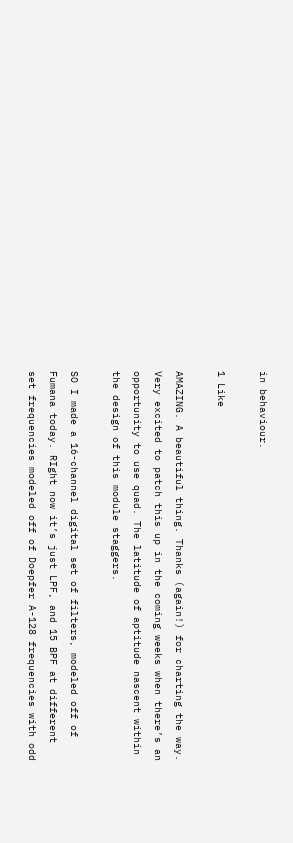in behaviour.

1 Like

AMAZING. A beautiful thing. Thanks (again!) for charting the way. Very excited to patch this up in the coming weeks when there’s an opportunity to use quad. The latitude of aptitude nascent within the design of this module staggers.

SO I made a 16-channel digital set of filters, modeled off of Fumana today. RIght now it’s just LPF, and 15 BPF at different set frequencies modeled off of Doepfer A-128 frequencies with odd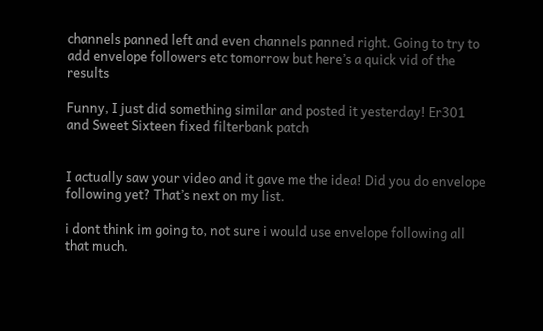channels panned left and even channels panned right. Going to try to add envelope followers etc tomorrow but here’s a quick vid of the results

Funny, I just did something similar and posted it yesterday! Er301 and Sweet Sixteen fixed filterbank patch


I actually saw your video and it gave me the idea! Did you do envelope following yet? That’s next on my list.

i dont think im going to, not sure i would use envelope following all that much.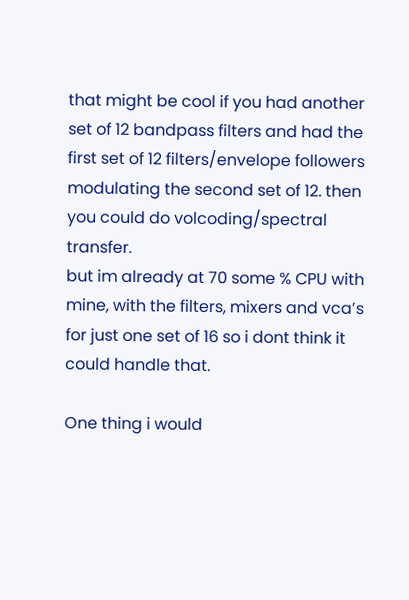that might be cool if you had another set of 12 bandpass filters and had the first set of 12 filters/envelope followers modulating the second set of 12. then you could do volcoding/spectral transfer.
but im already at 70 some % CPU with mine, with the filters, mixers and vca’s for just one set of 16 so i dont think it could handle that.

One thing i would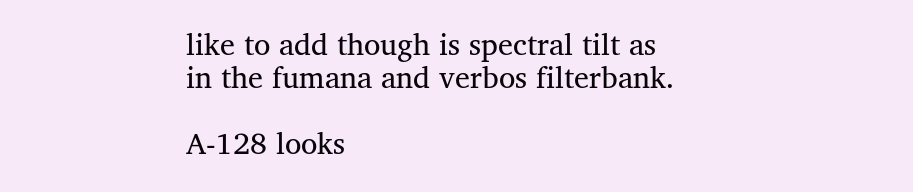like to add though is spectral tilt as in the fumana and verbos filterbank.

A-128 looks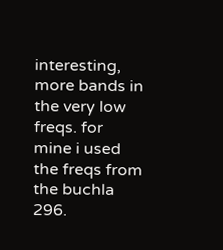interesting, more bands in the very low freqs. for mine i used the freqs from the buchla 296.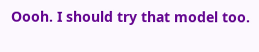Oooh. I should try that model too.